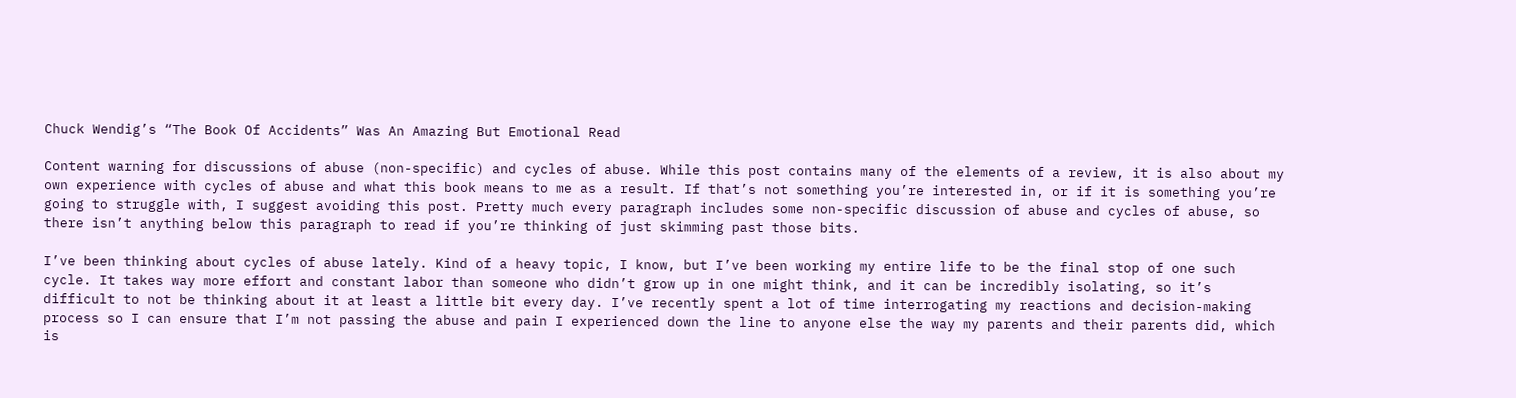Chuck Wendig’s “The Book Of Accidents” Was An Amazing But Emotional Read

Content warning for discussions of abuse (non-specific) and cycles of abuse. While this post contains many of the elements of a review, it is also about my own experience with cycles of abuse and what this book means to me as a result. If that’s not something you’re interested in, or if it is something you’re going to struggle with, I suggest avoiding this post. Pretty much every paragraph includes some non-specific discussion of abuse and cycles of abuse, so there isn’t anything below this paragraph to read if you’re thinking of just skimming past those bits.

I’ve been thinking about cycles of abuse lately. Kind of a heavy topic, I know, but I’ve been working my entire life to be the final stop of one such cycle. It takes way more effort and constant labor than someone who didn’t grow up in one might think, and it can be incredibly isolating, so it’s difficult to not be thinking about it at least a little bit every day. I’ve recently spent a lot of time interrogating my reactions and decision-making process so I can ensure that I’m not passing the abuse and pain I experienced down the line to anyone else the way my parents and their parents did, which is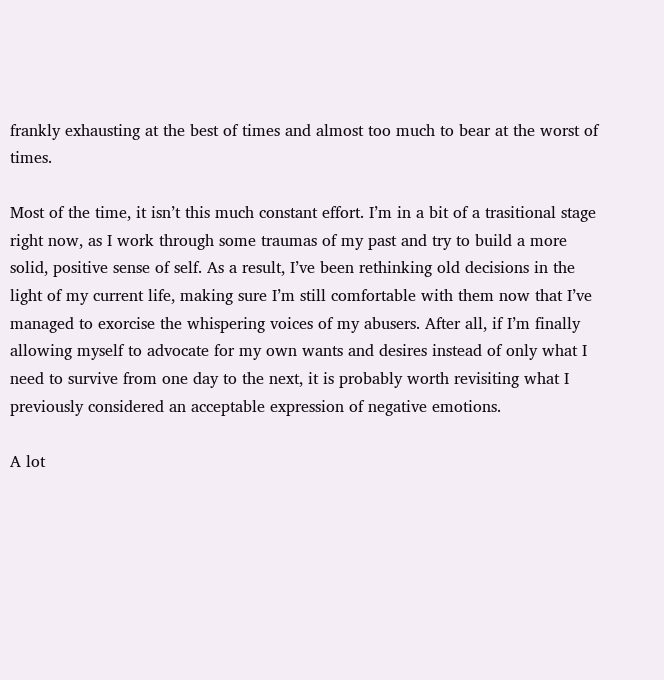frankly exhausting at the best of times and almost too much to bear at the worst of times.

Most of the time, it isn’t this much constant effort. I’m in a bit of a trasitional stage right now, as I work through some traumas of my past and try to build a more solid, positive sense of self. As a result, I’ve been rethinking old decisions in the light of my current life, making sure I’m still comfortable with them now that I’ve managed to exorcise the whispering voices of my abusers. After all, if I’m finally allowing myself to advocate for my own wants and desires instead of only what I need to survive from one day to the next, it is probably worth revisiting what I previously considered an acceptable expression of negative emotions.

A lot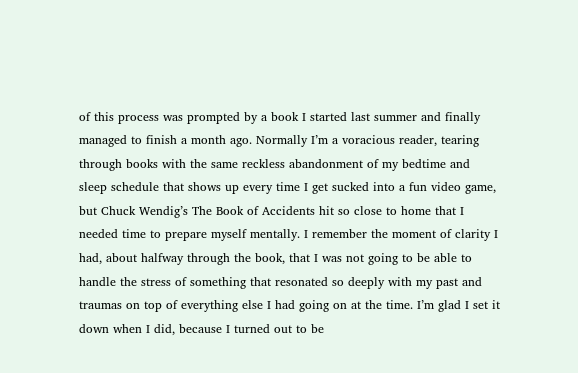of this process was prompted by a book I started last summer and finally managed to finish a month ago. Normally I’m a voracious reader, tearing through books with the same reckless abandonment of my bedtime and sleep schedule that shows up every time I get sucked into a fun video game, but Chuck Wendig’s The Book of Accidents hit so close to home that I needed time to prepare myself mentally. I remember the moment of clarity I had, about halfway through the book, that I was not going to be able to handle the stress of something that resonated so deeply with my past and traumas on top of everything else I had going on at the time. I’m glad I set it down when I did, because I turned out to be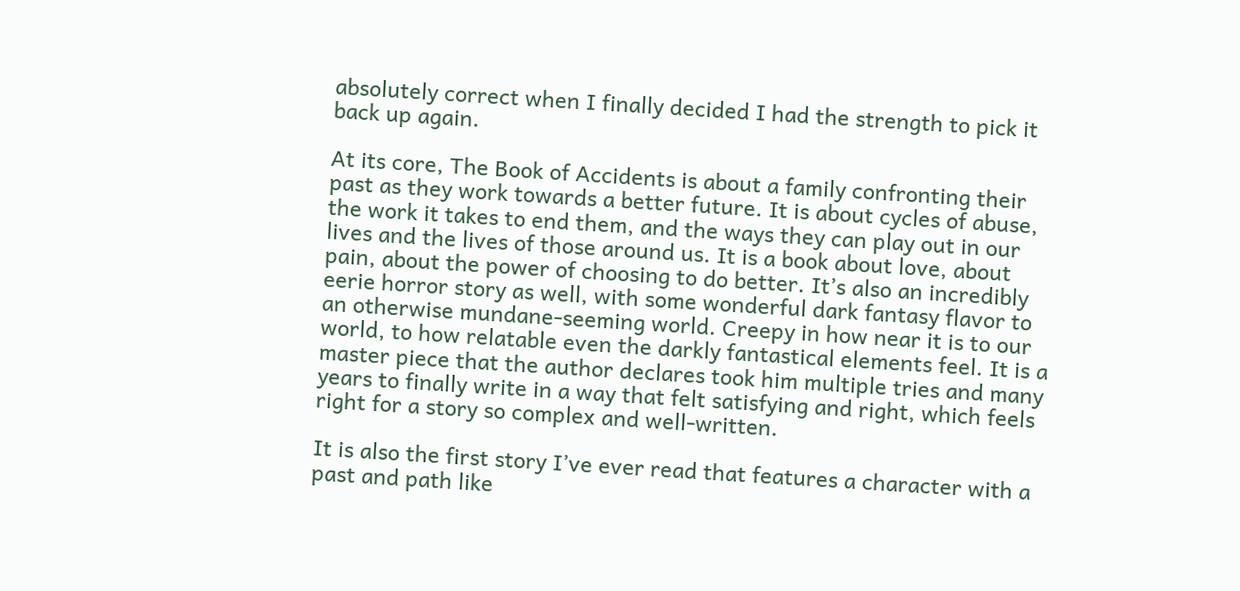absolutely correct when I finally decided I had the strength to pick it back up again.

At its core, The Book of Accidents is about a family confronting their past as they work towards a better future. It is about cycles of abuse, the work it takes to end them, and the ways they can play out in our lives and the lives of those around us. It is a book about love, about pain, about the power of choosing to do better. It’s also an incredibly eerie horror story as well, with some wonderful dark fantasy flavor to an otherwise mundane-seeming world. Creepy in how near it is to our world, to how relatable even the darkly fantastical elements feel. It is a master piece that the author declares took him multiple tries and many years to finally write in a way that felt satisfying and right, which feels right for a story so complex and well-written.

It is also the first story I’ve ever read that features a character with a past and path like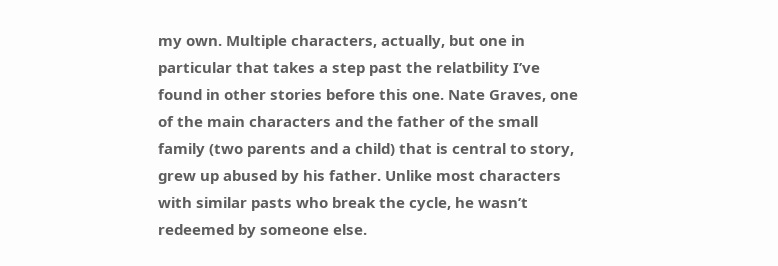my own. Multiple characters, actually, but one in particular that takes a step past the relatbility I’ve found in other stories before this one. Nate Graves, one of the main characters and the father of the small family (two parents and a child) that is central to story, grew up abused by his father. Unlike most characters with similar pasts who break the cycle, he wasn’t redeemed by someone else.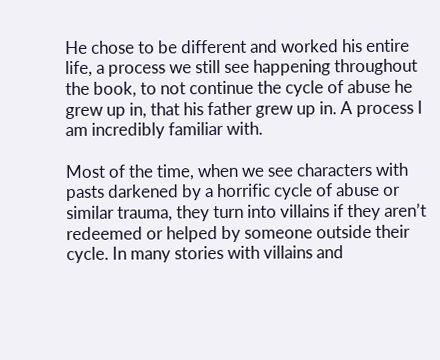He chose to be different and worked his entire life, a process we still see happening throughout the book, to not continue the cycle of abuse he grew up in, that his father grew up in. A process I am incredibly familiar with.

Most of the time, when we see characters with pasts darkened by a horrific cycle of abuse or similar trauma, they turn into villains if they aren’t redeemed or helped by someone outside their cycle. In many stories with villains and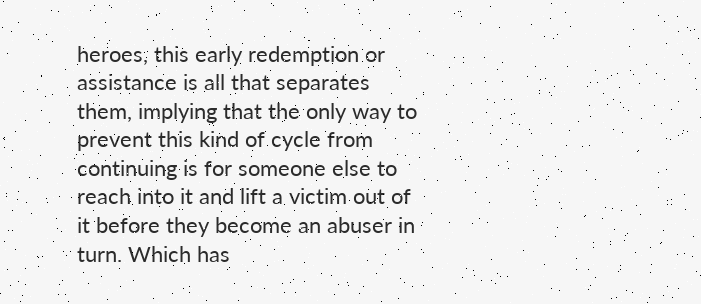heroes, this early redemption or assistance is all that separates them, implying that the only way to prevent this kind of cycle from continuing is for someone else to reach into it and lift a victim out of it before they become an abuser in turn. Which has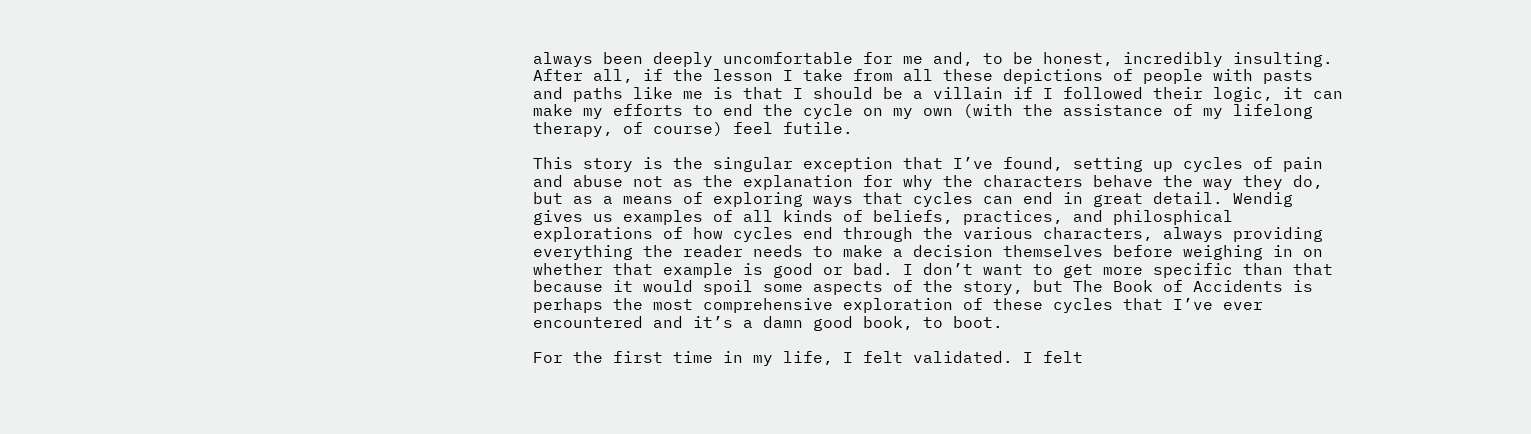always been deeply uncomfortable for me and, to be honest, incredibly insulting. After all, if the lesson I take from all these depictions of people with pasts and paths like me is that I should be a villain if I followed their logic, it can make my efforts to end the cycle on my own (with the assistance of my lifelong therapy, of course) feel futile.

This story is the singular exception that I’ve found, setting up cycles of pain and abuse not as the explanation for why the characters behave the way they do, but as a means of exploring ways that cycles can end in great detail. Wendig gives us examples of all kinds of beliefs, practices, and philosphical explorations of how cycles end through the various characters, always providing everything the reader needs to make a decision themselves before weighing in on whether that example is good or bad. I don’t want to get more specific than that because it would spoil some aspects of the story, but The Book of Accidents is perhaps the most comprehensive exploration of these cycles that I’ve ever encountered and it’s a damn good book, to boot.

For the first time in my life, I felt validated. I felt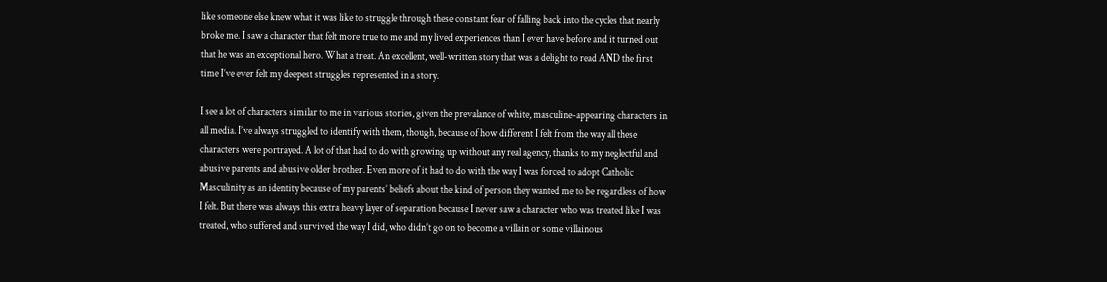like someone else knew what it was like to struggle through these constant fear of falling back into the cycles that nearly broke me. I saw a character that felt more true to me and my lived experiences than I ever have before and it turned out that he was an exceptional hero. What a treat. An excellent, well-written story that was a delight to read AND the first time I’ve ever felt my deepest struggles represented in a story.

I see a lot of characters similar to me in various stories, given the prevalance of white, masculine-appearing characters in all media. I’ve always struggled to identify with them, though, because of how different I felt from the way all these characters were portrayed. A lot of that had to do with growing up without any real agency, thanks to my neglectful and abusive parents and abusive older brother. Even more of it had to do with the way I was forced to adopt Catholic Masculinity as an identity because of my parents’ beliefs about the kind of person they wanted me to be regardless of how I felt. But there was always this extra heavy layer of separation because I never saw a character who was treated like I was treated, who suffered and survived the way I did, who didn’t go on to become a villain or some villainous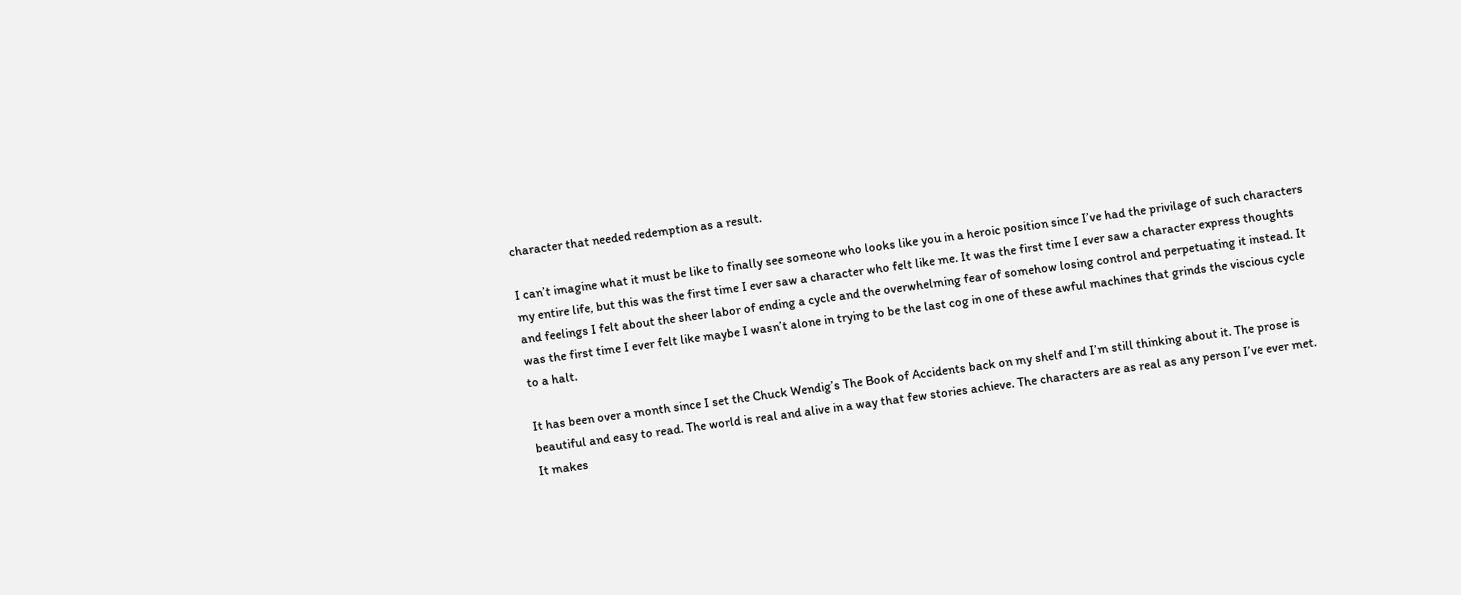character that needed redemption as a result.

I can’t imagine what it must be like to finally see someone who looks like you in a heroic position since I’ve had the privilage of such characters my entire life, but this was the first time I ever saw a character who felt like me. It was the first time I ever saw a character express thoughts and feelings I felt about the sheer labor of ending a cycle and the overwhelming fear of somehow losing control and perpetuating it instead. It was the first time I ever felt like maybe I wasn’t alone in trying to be the last cog in one of these awful machines that grinds the viscious cycle to a halt.

It has been over a month since I set the Chuck Wendig’s The Book of Accidents back on my shelf and I’m still thinking about it. The prose is beautiful and easy to read. The world is real and alive in a way that few stories achieve. The characters are as real as any person I’ve ever met. It makes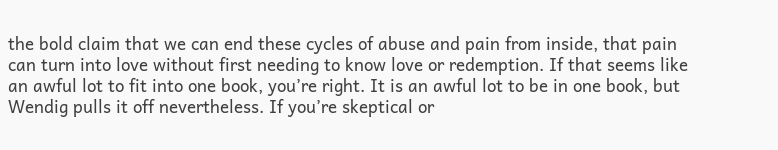the bold claim that we can end these cycles of abuse and pain from inside, that pain can turn into love without first needing to know love or redemption. If that seems like an awful lot to fit into one book, you’re right. It is an awful lot to be in one book, but Wendig pulls it off nevertheless. If you’re skeptical or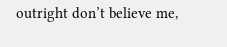outright don’t believe me,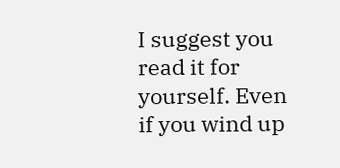I suggest you read it for yourself. Even if you wind up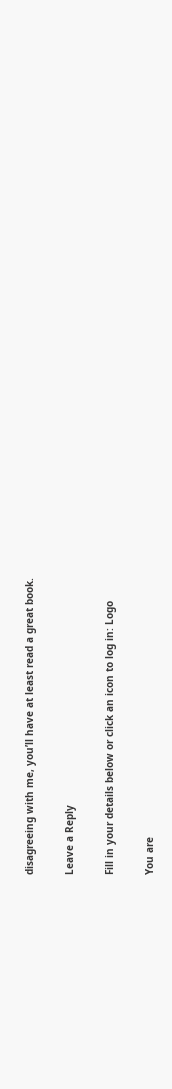disagreeing with me, you’ll have at least read a great book.

Leave a Reply

Fill in your details below or click an icon to log in: Logo

You are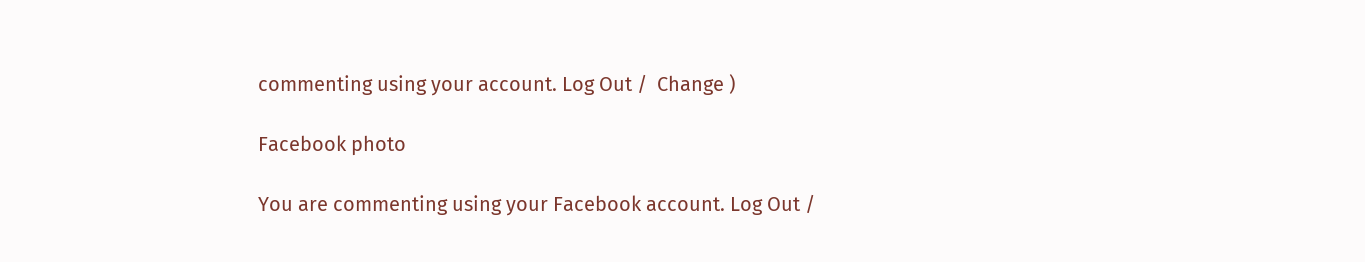commenting using your account. Log Out /  Change )

Facebook photo

You are commenting using your Facebook account. Log Out /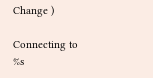Change )

Connecting to %s